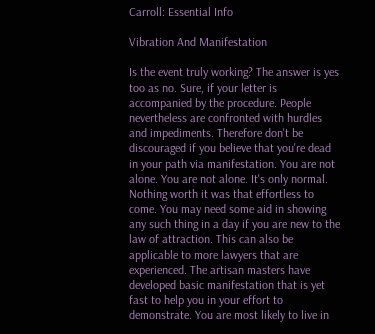Carroll: Essential Info

Vibration And Manifestation

Is the event truly working? The answer is yes too as no. Sure, if your letter is accompanied by the procedure. People nevertheless are confronted with hurdles and impediments. Therefore don't be discouraged if you believe that you're dead in your path via manifestation. You are not alone. You are not alone. It's only normal. Nothing worth it was that effortless to come. You may need some aid in showing any such thing in a day if you are new to the law of attraction. This can also be applicable to more lawyers that are experienced. The artisan masters have developed basic manifestation that is yet fast to help you in your effort to demonstrate. You are most likely to live in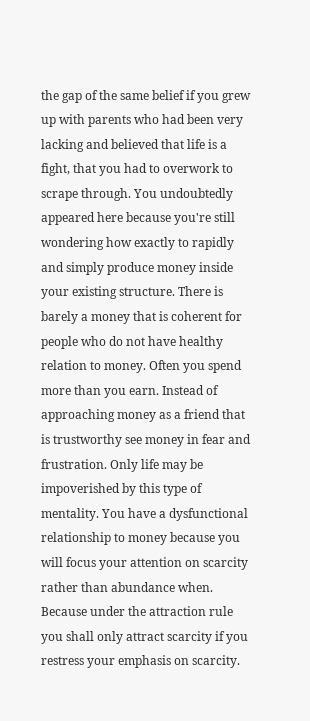the gap of the same belief if you grew up with parents who had been very lacking and believed that life is a fight, that you had to overwork to scrape through. You undoubtedly appeared here because you're still wondering how exactly to rapidly and simply produce money inside your existing structure. There is barely a money that is coherent for people who do not have healthy relation to money. Often you spend more than you earn. Instead of approaching money as a friend that is trustworthy see money in fear and frustration. Only life may be impoverished by this type of mentality. You have a dysfunctional relationship to money because you will focus your attention on scarcity rather than abundance when. Because under the attraction rule you shall only attract scarcity if you restress your emphasis on scarcity.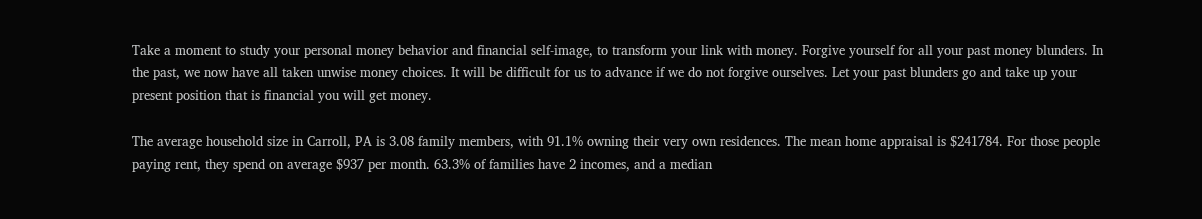Take a moment to study your personal money behavior and financial self-image, to transform your link with money. Forgive yourself for all your past money blunders. In the past, we now have all taken unwise money choices. It will be difficult for us to advance if we do not forgive ourselves. Let your past blunders go and take up your present position that is financial you will get money.

The average household size in Carroll, PA is 3.08 family members, with 91.1% owning their very own residences. The mean home appraisal is $241784. For those people paying rent, they spend on average $937 per month. 63.3% of families have 2 incomes, and a median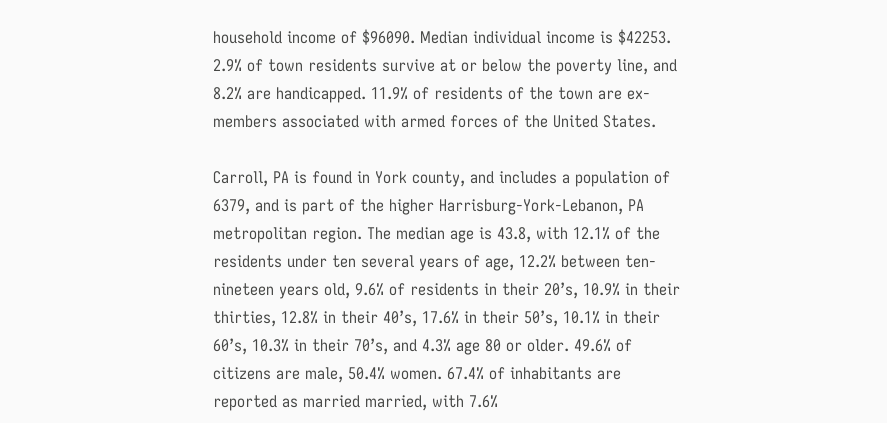household income of $96090. Median individual income is $42253. 2.9% of town residents survive at or below the poverty line, and 8.2% are handicapped. 11.9% of residents of the town are ex-members associated with armed forces of the United States.

Carroll, PA is found in York county, and includes a population of 6379, and is part of the higher Harrisburg-York-Lebanon, PA metropolitan region. The median age is 43.8, with 12.1% of the residents under ten several years of age, 12.2% between ten-nineteen years old, 9.6% of residents in their 20’s, 10.9% in their thirties, 12.8% in their 40’s, 17.6% in their 50’s, 10.1% in their 60’s, 10.3% in their 70’s, and 4.3% age 80 or older. 49.6% of citizens are male, 50.4% women. 67.4% of inhabitants are reported as married married, with 7.6%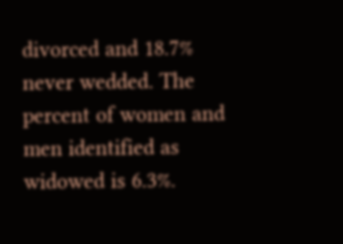divorced and 18.7% never wedded. The percent of women and men identified as widowed is 6.3%.